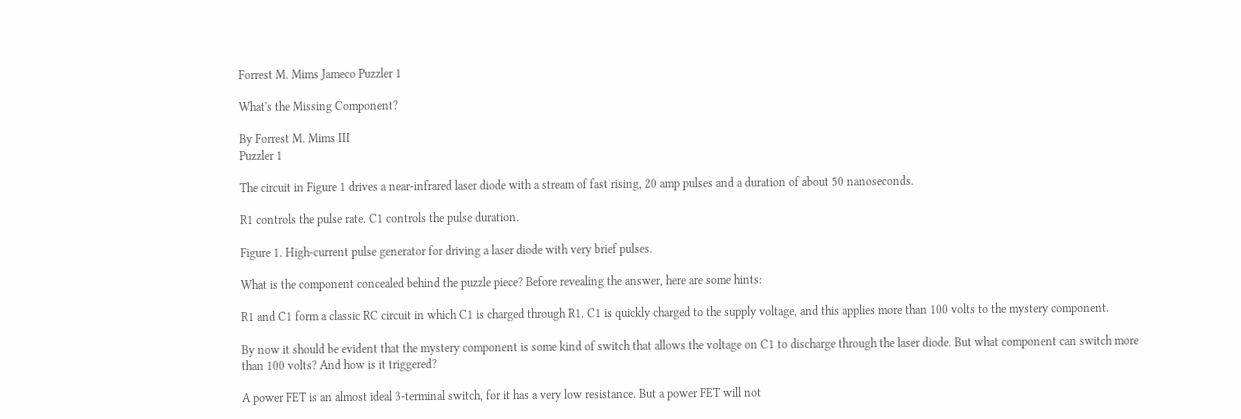Forrest M. Mims Jameco Puzzler 1

What's the Missing Component?

By Forrest M. Mims III
Puzzler 1

The circuit in Figure 1 drives a near-infrared laser diode with a stream of fast rising, 20 amp pulses and a duration of about 50 nanoseconds.

R1 controls the pulse rate. C1 controls the pulse duration.

Figure 1. High-current pulse generator for driving a laser diode with very brief pulses.

What is the component concealed behind the puzzle piece? Before revealing the answer, here are some hints:

R1 and C1 form a classic RC circuit in which C1 is charged through R1. C1 is quickly charged to the supply voltage, and this applies more than 100 volts to the mystery component.

By now it should be evident that the mystery component is some kind of switch that allows the voltage on C1 to discharge through the laser diode. But what component can switch more than 100 volts? And how is it triggered?

A power FET is an almost ideal 3-terminal switch, for it has a very low resistance. But a power FET will not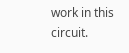work in this circuit.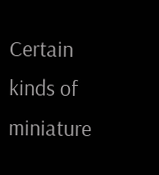Certain kinds of miniature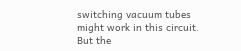switching vacuum tubes might work in this circuit. But the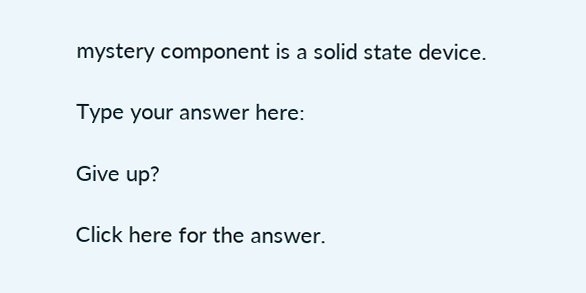mystery component is a solid state device.

Type your answer here:

Give up?

Click here for the answer.